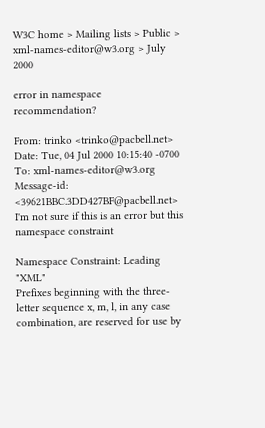W3C home > Mailing lists > Public > xml-names-editor@w3.org > July 2000

error in namespace recommendation?

From: trinko <trinko@pacbell.net>
Date: Tue, 04 Jul 2000 10:15:40 -0700
To: xml-names-editor@w3.org
Message-id: <39621BBC.3DD427BF@pacbell.net>
I'm not sure if this is an error but this namespace constraint

Namespace Constraint: Leading "XML"
Prefixes beginning with the three-letter sequence x, m, l, in any case
combination, are reserved for use by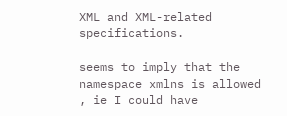XML and XML-related specifications.

seems to imply that the namespace xmlns is allowed , ie I could have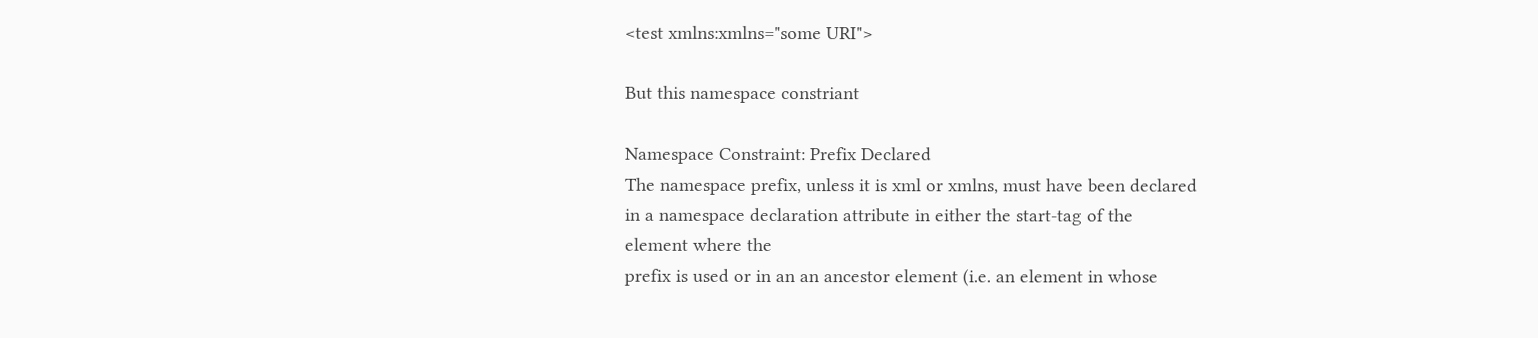<test xmlns:xmlns="some URI">

But this namespace constriant

Namespace Constraint: Prefix Declared
The namespace prefix, unless it is xml or xmlns, must have been declared
in a namespace declaration attribute in either the start-tag of the
element where the
prefix is used or in an an ancestor element (i.e. an element in whose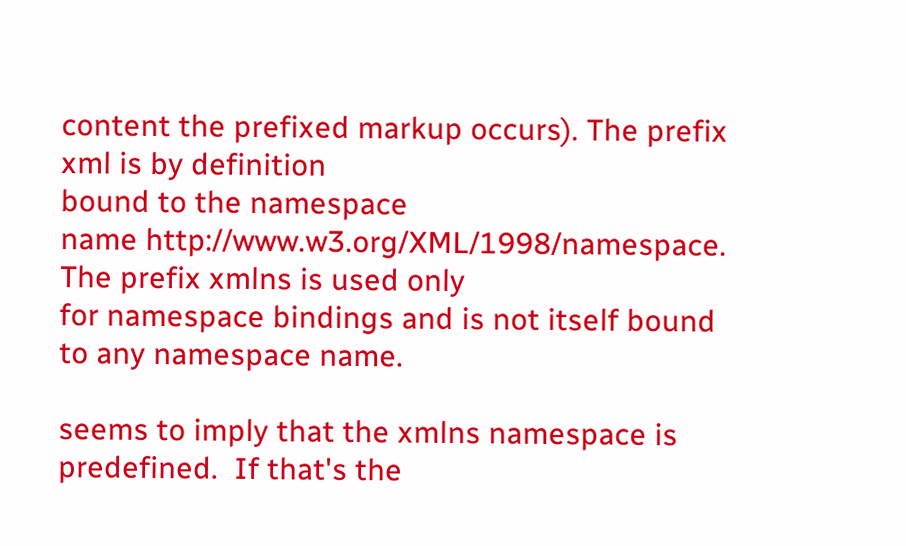content the prefixed markup occurs). The prefix xml is by definition
bound to the namespace
name http://www.w3.org/XML/1998/namespace. The prefix xmlns is used only
for namespace bindings and is not itself bound to any namespace name.

seems to imply that the xmlns namespace is predefined.  If that's the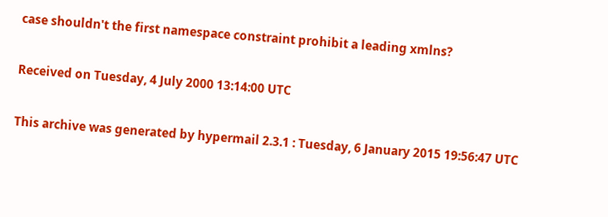case shouldn't the first namespace constraint prohibit a leading xmlns?

Received on Tuesday, 4 July 2000 13:14:00 UTC

This archive was generated by hypermail 2.3.1 : Tuesday, 6 January 2015 19:56:47 UTC